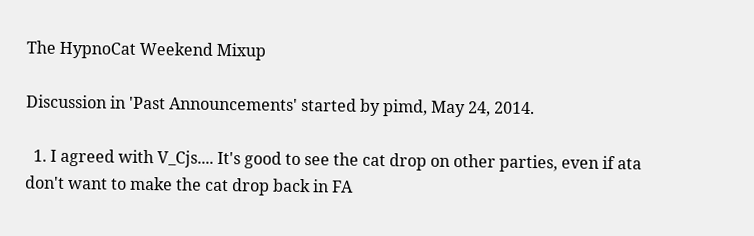The HypnoCat Weekend Mixup

Discussion in 'Past Announcements' started by pimd, May 24, 2014.

  1. I agreed with V_Cjs.... It's good to see the cat drop on other parties, even if ata don't want to make the cat drop back in FA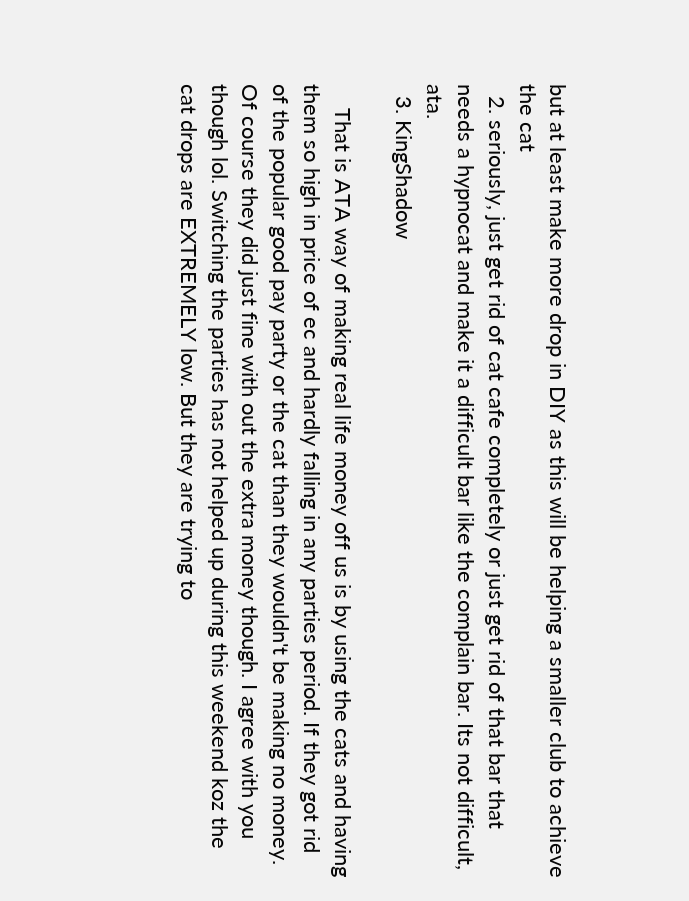but at least make more drop in DIY as this will be helping a smaller club to achieve the cat
  2. seriously, just get rid of cat cafe completely or just get rid of that bar that needs a hypnocat and make it a difficult bar like the complain bar. Its not difficult, ata.
  3. KingShadow

    That is ATA way of making real life money off us is by using the cats and having them so high in price of ec and hardly falling in any parties period. If they got rid of the popular good pay party or the cat than they wouldn't be making no money. Of course they did just fine with out the extra money though. I agree with you though lol. Switching the parties has not helped up during this weekend koz the cat drops are EXTREMELY low. But they are trying to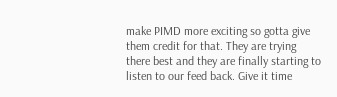make PIMD more exciting so gotta give them credit for that. They are trying there best and they are finally starting to listen to our feed back. Give it time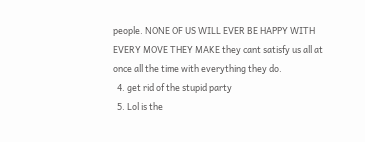people. NONE OF US WILL EVER BE HAPPY WITH EVERY MOVE THEY MAKE they cant satisfy us all at once all the time with everything they do.
  4. get rid of the stupid party
  5. Lol is the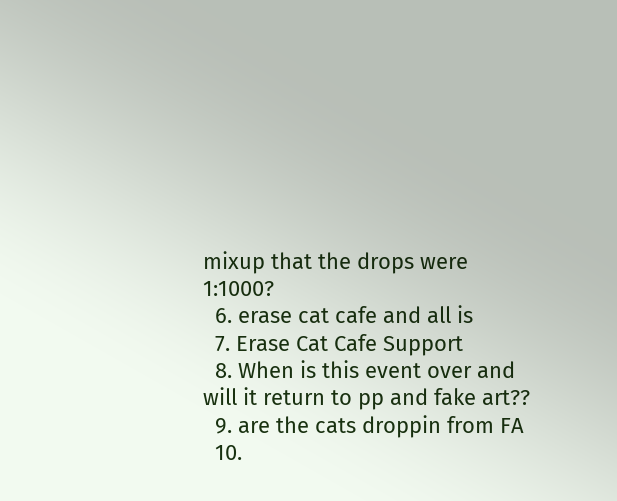mixup that the drops were 1:1000?
  6. erase cat cafe and all is
  7. Erase Cat Cafe Support
  8. When is this event over and will it return to pp and fake art??
  9. are the cats droppin from FA
  10.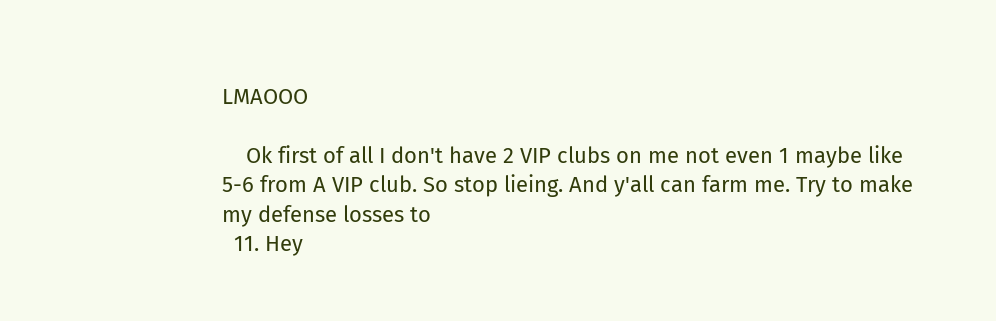LMAOOO

    Ok first of all I don't have 2 VIP clubs on me not even 1 maybe like 5-6 from A VIP club. So stop lieing. And y'all can farm me. Try to make my defense losses to
  11. Hey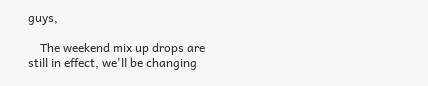guys,

    The weekend mix up drops are still in effect, we'll be changing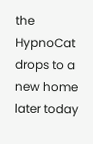the HypnoCat drops to a new home later today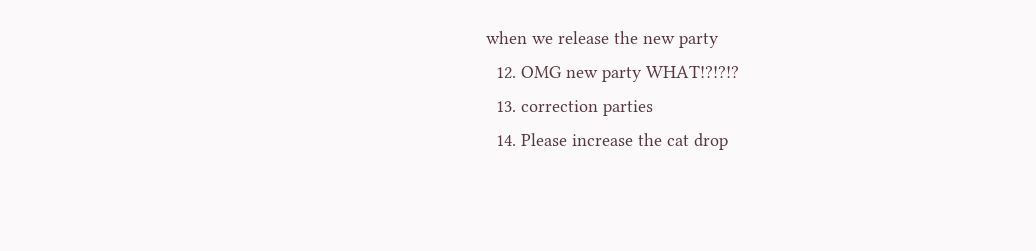when we release the new party
  12. OMG new party WHAT!?!?!?
  13. correction parties
  14. Please increase the cat drop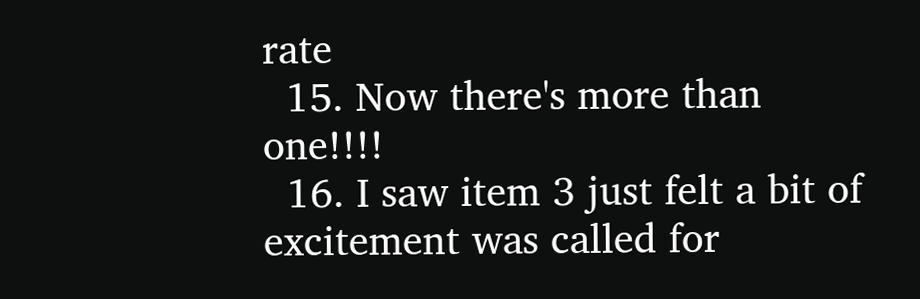rate
  15. Now there's more than one!!!!
  16. I saw item 3 just felt a bit of excitement was called for